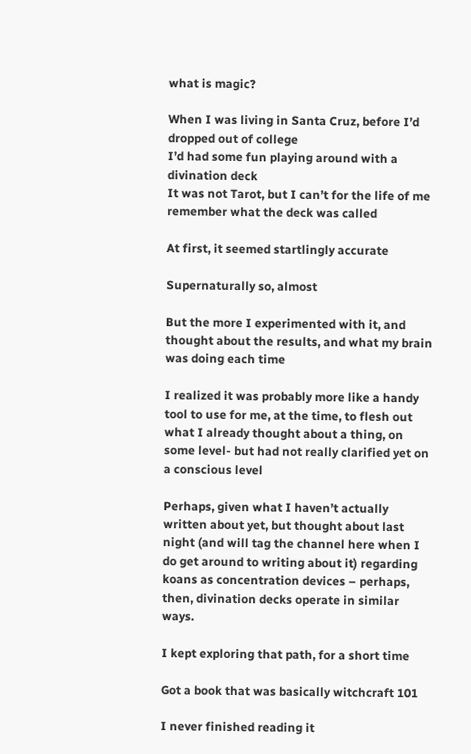what is magic?

When I was living in Santa Cruz, before I’d dropped out of college
I’d had some fun playing around with a divination deck
It was not Tarot, but I can’t for the life of me remember what the deck was called

At first, it seemed startlingly accurate

Supernaturally so, almost

But the more I experimented with it, and thought about the results, and what my brain was doing each time

I realized it was probably more like a handy tool to use for me, at the time, to flesh out what I already thought about a thing, on some level- but had not really clarified yet on a conscious level

Perhaps, given what I haven’t actually written about yet, but thought about last night (and will tag the channel here when I do get around to writing about it) regarding koans as concentration devices – perhaps, then, divination decks operate in similar ways.

I kept exploring that path, for a short time

Got a book that was basically witchcraft 101

I never finished reading it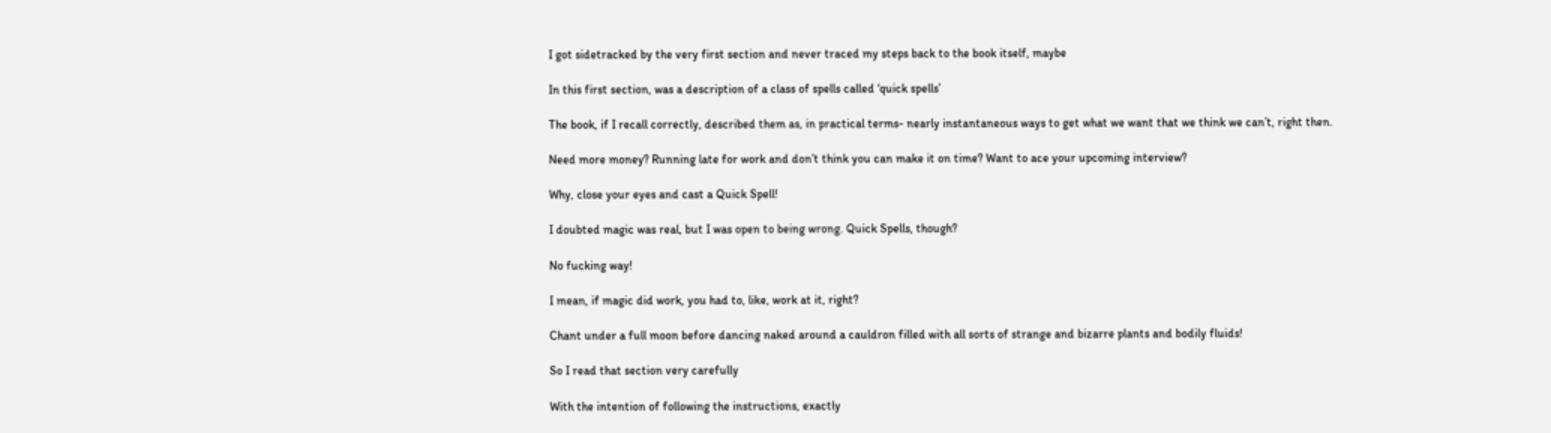I got sidetracked by the very first section and never traced my steps back to the book itself, maybe

In this first section, was a description of a class of spells called ‘quick spells’

The book, if I recall correctly, described them as, in practical terms- nearly instantaneous ways to get what we want that we think we can’t, right then.

Need more money? Running late for work and don’t think you can make it on time? Want to ace your upcoming interview?

Why, close your eyes and cast a Quick Spell!

I doubted magic was real, but I was open to being wrong. Quick Spells, though?

No fucking way!

I mean, if magic did work, you had to, like, work at it, right?

Chant under a full moon before dancing naked around a cauldron filled with all sorts of strange and bizarre plants and bodily fluids!

So I read that section very carefully

With the intention of following the instructions, exactly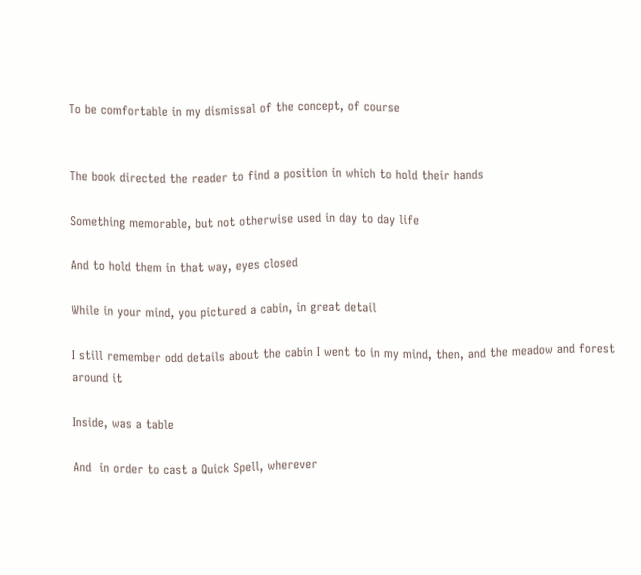To be comfortable in my dismissal of the concept, of course


The book directed the reader to find a position in which to hold their hands

Something memorable, but not otherwise used in day to day life

And to hold them in that way, eyes closed

While in your mind, you pictured a cabin, in great detail

I still remember odd details about the cabin I went to in my mind, then, and the meadow and forest around it

Inside, was a table

And  in order to cast a Quick Spell, wherever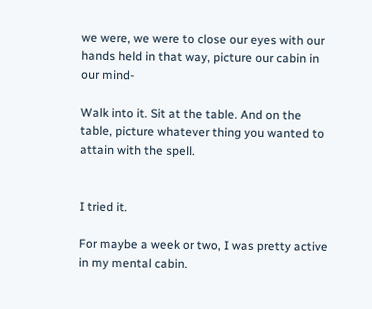we were, we were to close our eyes with our hands held in that way, picture our cabin in our mind-

Walk into it. Sit at the table. And on the table, picture whatever thing you wanted to attain with the spell.


I tried it.

For maybe a week or two, I was pretty active in my mental cabin.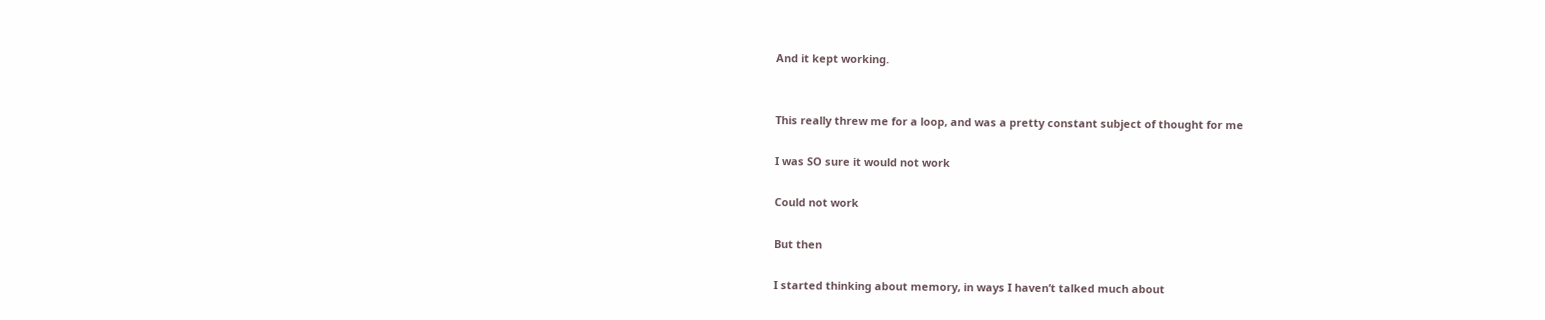And it kept working.


This really threw me for a loop, and was a pretty constant subject of thought for me

I was SO sure it would not work

Could not work

But then

I started thinking about memory, in ways I haven’t talked much about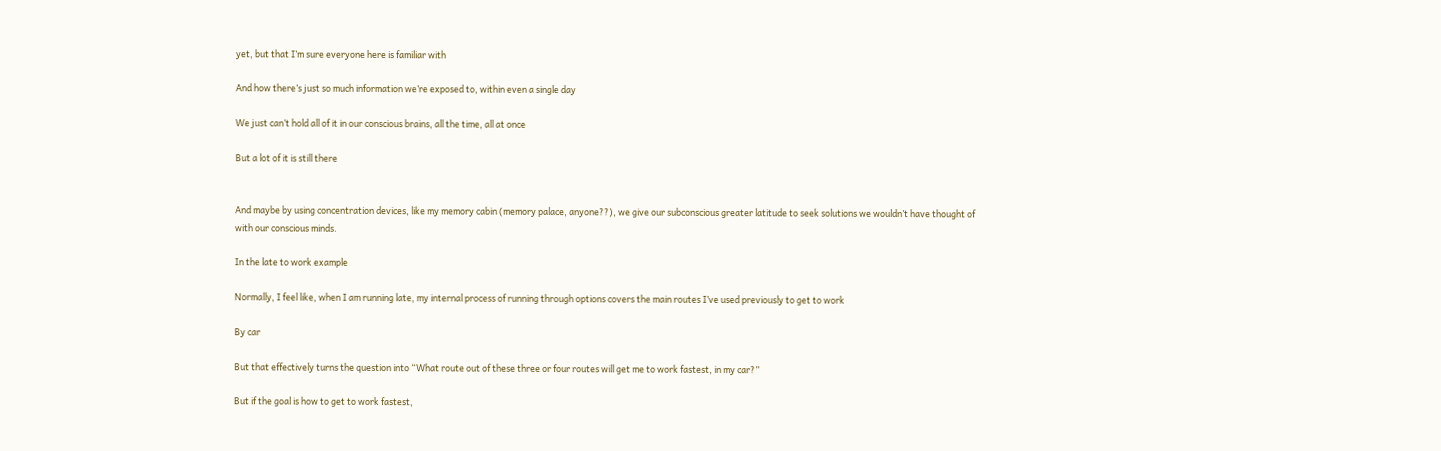yet, but that I’m sure everyone here is familiar with

And how there’s just so much information we’re exposed to, within even a single day

We just can’t hold all of it in our conscious brains, all the time, all at once

But a lot of it is still there


And maybe by using concentration devices, like my memory cabin (memory palace, anyone??), we give our subconscious greater latitude to seek solutions we wouldn’t have thought of with our conscious minds.

In the late to work example

Normally, I feel like, when I am running late, my internal process of running through options covers the main routes I’ve used previously to get to work

By car

But that effectively turns the question into “What route out of these three or four routes will get me to work fastest, in my car?”

But if the goal is how to get to work fastest,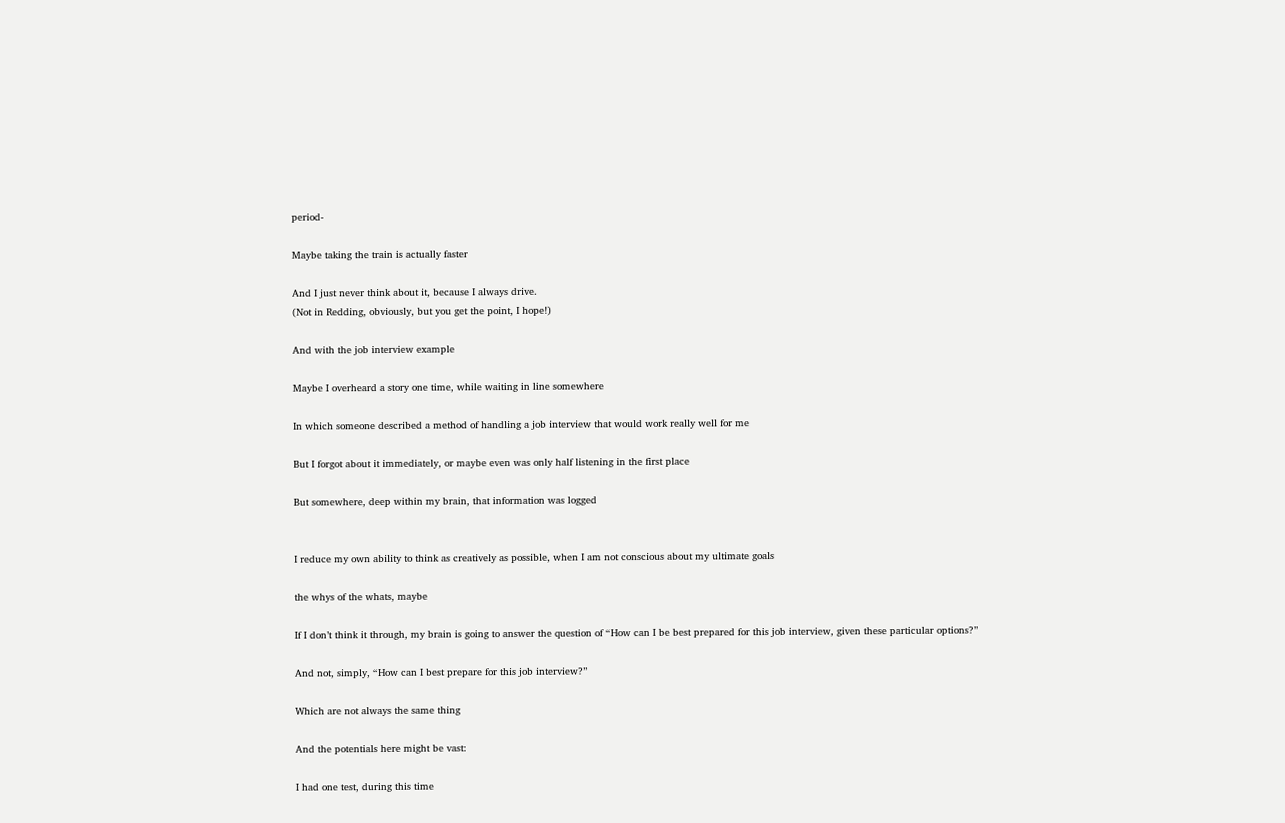period-

Maybe taking the train is actually faster

And I just never think about it, because I always drive.
(Not in Redding, obviously, but you get the point, I hope!)

And with the job interview example

Maybe I overheard a story one time, while waiting in line somewhere

In which someone described a method of handling a job interview that would work really well for me

But I forgot about it immediately, or maybe even was only half listening in the first place

But somewhere, deep within my brain, that information was logged


I reduce my own ability to think as creatively as possible, when I am not conscious about my ultimate goals

the whys of the whats, maybe

If I don’t think it through, my brain is going to answer the question of “How can I be best prepared for this job interview, given these particular options?”

And not, simply, “How can I best prepare for this job interview?”

Which are not always the same thing

And the potentials here might be vast:

I had one test, during this time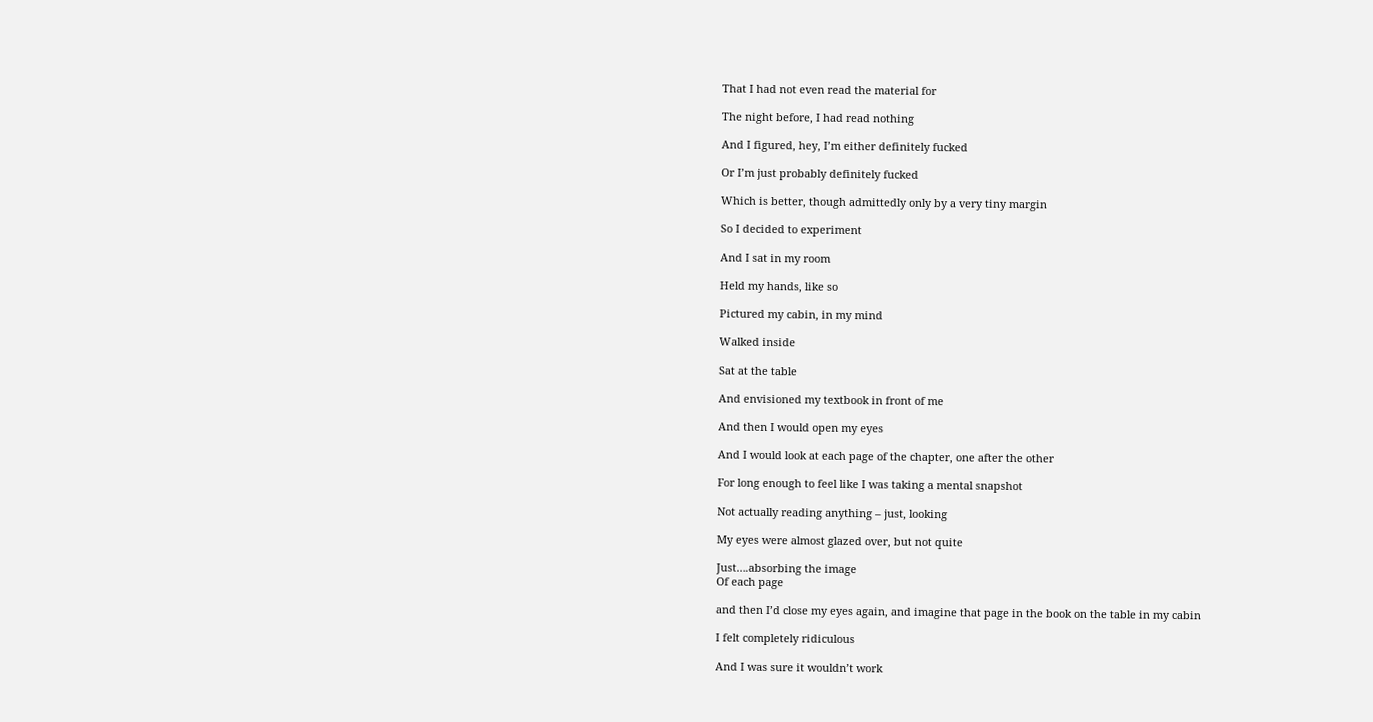That I had not even read the material for

The night before, I had read nothing

And I figured, hey, I’m either definitely fucked

Or I’m just probably definitely fucked

Which is better, though admittedly only by a very tiny margin

So I decided to experiment

And I sat in my room

Held my hands, like so

Pictured my cabin, in my mind

Walked inside

Sat at the table

And envisioned my textbook in front of me

And then I would open my eyes

And I would look at each page of the chapter, one after the other

For long enough to feel like I was taking a mental snapshot

Not actually reading anything – just, looking

My eyes were almost glazed over, but not quite

Just….absorbing the image
Of each page

and then I’d close my eyes again, and imagine that page in the book on the table in my cabin

I felt completely ridiculous

And I was sure it wouldn’t work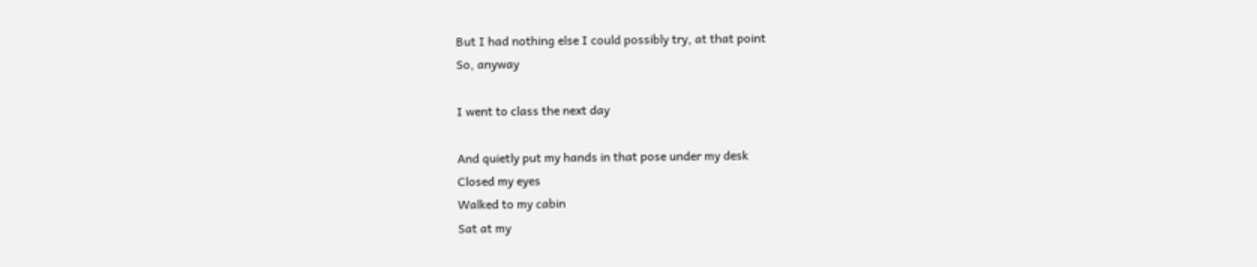But I had nothing else I could possibly try, at that point
So, anyway

I went to class the next day

And quietly put my hands in that pose under my desk
Closed my eyes
Walked to my cabin
Sat at my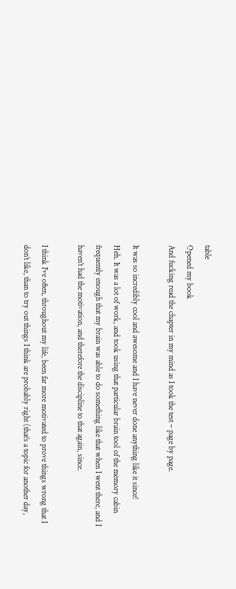table
Opened my book
And fucking read the chapter in my mind as I took the test – page by page.

It was so incredibly cool and awesome and I have never done anything like it since!
Heh. It was a lot of work, and took using that particular brain tool of the memory cabin frequently enough that my brain was able to do something like that when I went there, and I haven’t had the motivation, and therefore the discipline to that again, since.

I think I’ve often, throughout my life, been far more motivated to prove things wrong that I don’t like, than to try out things I think are probably right (that’s a topic for another day,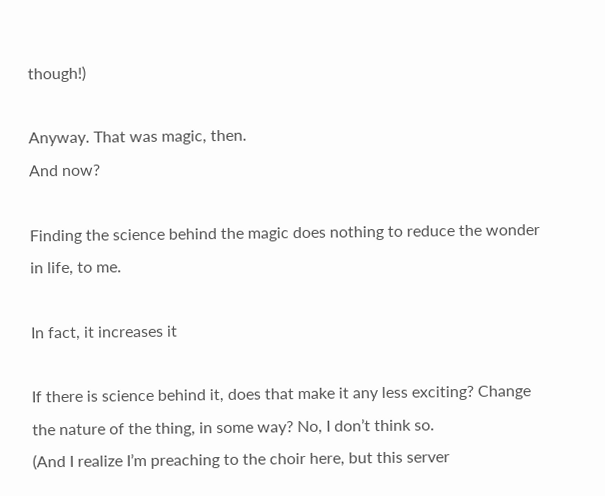though!)

Anyway. That was magic, then.
And now?

Finding the science behind the magic does nothing to reduce the wonder in life, to me.

In fact, it increases it

If there is science behind it, does that make it any less exciting? Change the nature of the thing, in some way? No, I don’t think so.
(And I realize I’m preaching to the choir here, but this server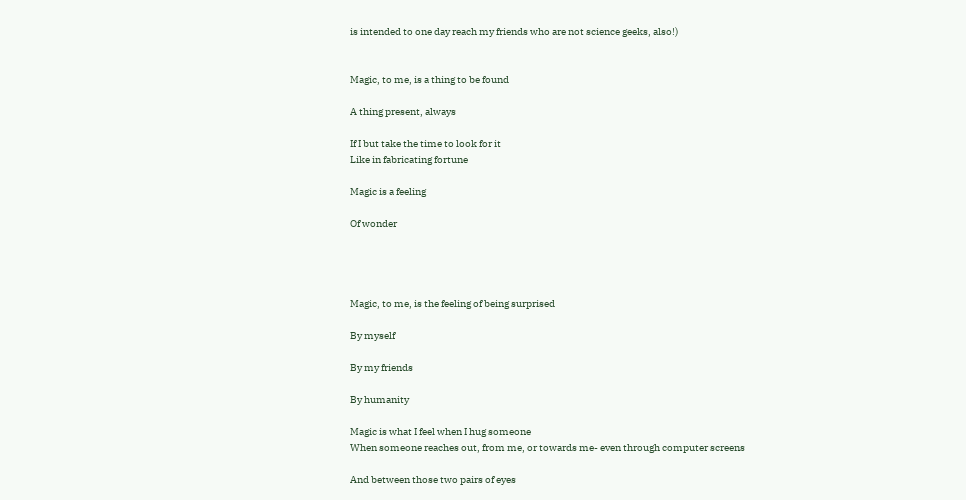is intended to one day reach my friends who are not science geeks, also!)


Magic, to me, is a thing to be found

A thing present, always

If I but take the time to look for it
Like in fabricating fortune

Magic is a feeling

Of wonder




Magic, to me, is the feeling of being surprised

By myself

By my friends

By humanity

Magic is what I feel when I hug someone
When someone reaches out, from me, or towards me- even through computer screens

And between those two pairs of eyes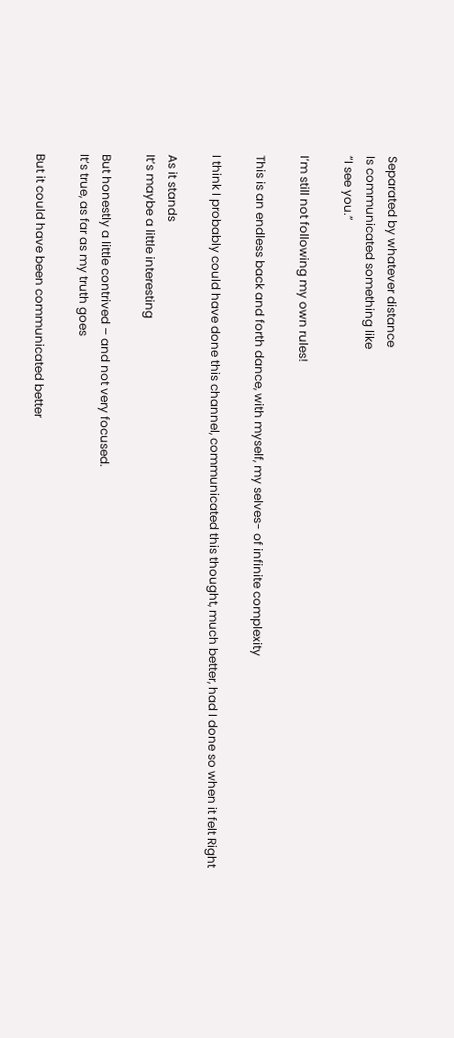Separated by whatever distance
Is communicated something like
“I see you.”

I’m still not following my own rules!

This is an endless back and forth dance, with myself, my selves- of infinite complexity

I think I probably could have done this channel, communicated this thought, much better, had I done so when it felt Right

As it stands
It’s maybe a little interesting

But honestly a little contrived – and not very focused.
It’s true, as far as my truth goes

But it could have been communicated better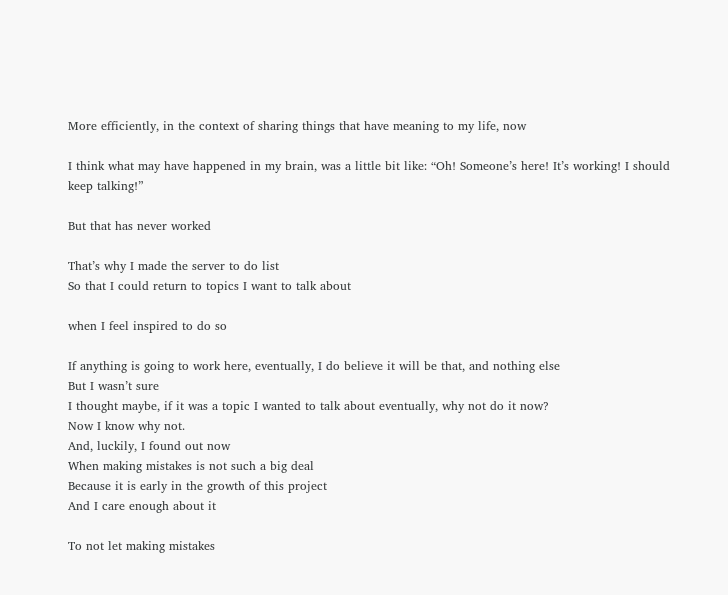More efficiently, in the context of sharing things that have meaning to my life, now

I think what may have happened in my brain, was a little bit like: “Oh! Someone’s here! It’s working! I should keep talking!”

But that has never worked

That’s why I made the server to do list
So that I could return to topics I want to talk about

when I feel inspired to do so

If anything is going to work here, eventually, I do believe it will be that, and nothing else
But I wasn’t sure
I thought maybe, if it was a topic I wanted to talk about eventually, why not do it now?
Now I know why not.
And, luckily, I found out now
When making mistakes is not such a big deal
Because it is early in the growth of this project
And I care enough about it

To not let making mistakes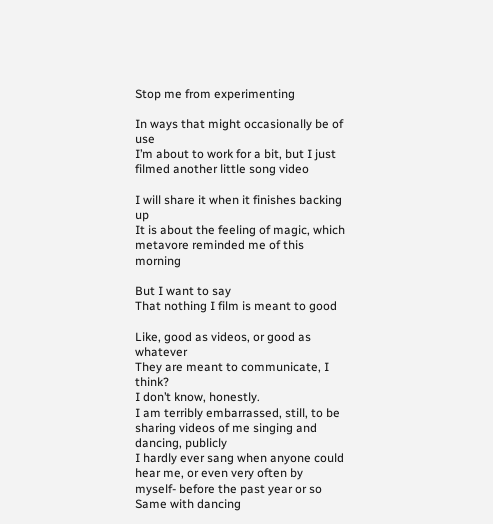Stop me from experimenting

In ways that might occasionally be of use
I’m about to work for a bit, but I just filmed another little song video

I will share it when it finishes backing up
It is about the feeling of magic, which metavore reminded me of this morning

But I want to say
That nothing I film is meant to good

Like, good as videos, or good as whatever
They are meant to communicate, I think?
I don’t know, honestly.
I am terribly embarrassed, still, to be sharing videos of me singing and dancing, publicly
I hardly ever sang when anyone could hear me, or even very often by myself- before the past year or so
Same with dancing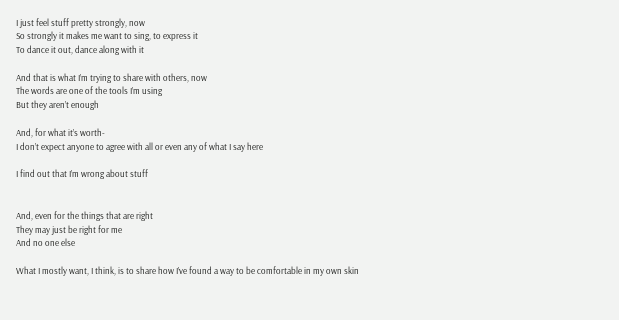I just feel stuff pretty strongly, now
So strongly it makes me want to sing, to express it
To dance it out, dance along with it

And that is what I’m trying to share with others, now
The words are one of the tools I’m using
But they aren’t enough

And, for what it’s worth-
I don’t expect anyone to agree with all or even any of what I say here

I find out that I’m wrong about stuff


And, even for the things that are right
They may just be right for me
And no one else

What I mostly want, I think, is to share how I’ve found a way to be comfortable in my own skin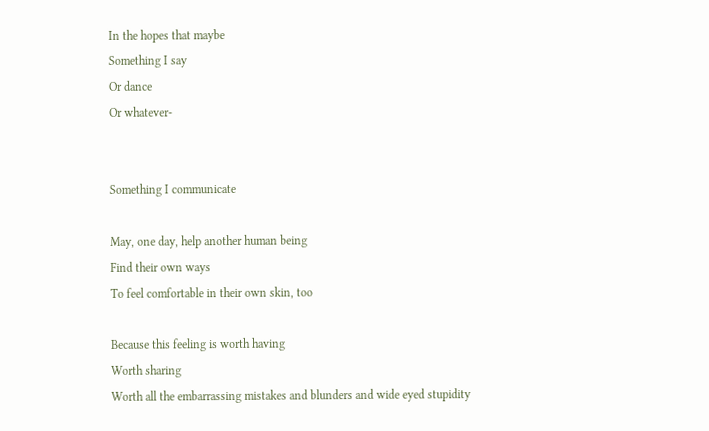In the hopes that maybe
Something I say
Or dance
Or whatever-


Something I communicate

May, one day, help another human being
Find their own ways
To feel comfortable in their own skin, too

Because this feeling is worth having
Worth sharing
Worth all the embarrassing mistakes and blunders and wide eyed stupidity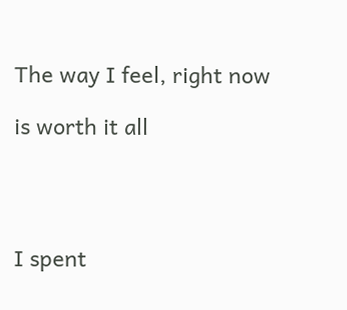The way I feel, right now

is worth it all




I spent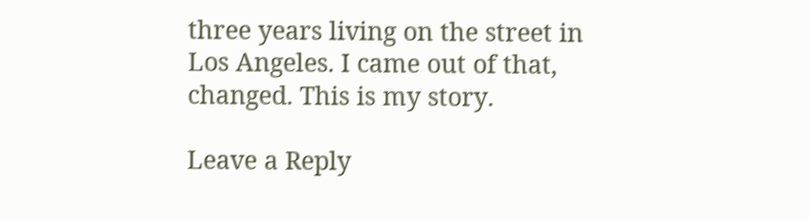three years living on the street in Los Angeles. I came out of that, changed. This is my story.

Leave a Reply